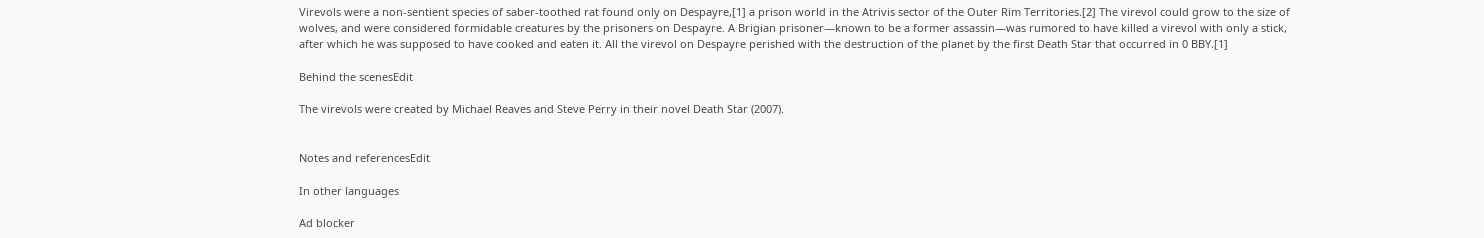Virevols were a non-sentient species of saber-toothed rat found only on Despayre,[1] a prison world in the Atrivis sector of the Outer Rim Territories.[2] The virevol could grow to the size of wolves, and were considered formidable creatures by the prisoners on Despayre. A Brigian prisoner—known to be a former assassin—was rumored to have killed a virevol with only a stick, after which he was supposed to have cooked and eaten it. All the virevol on Despayre perished with the destruction of the planet by the first Death Star that occurred in 0 BBY.[1]

Behind the scenesEdit

The virevols were created by Michael Reaves and Steve Perry in their novel Death Star (2007).


Notes and referencesEdit

In other languages

Ad blocker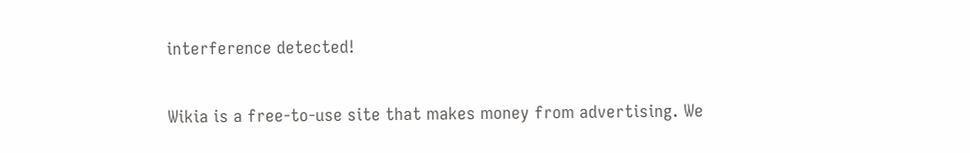interference detected!

Wikia is a free-to-use site that makes money from advertising. We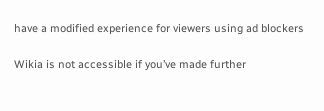have a modified experience for viewers using ad blockers

Wikia is not accessible if you’ve made further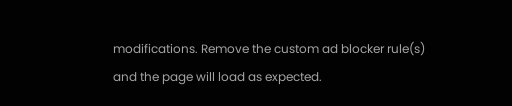modifications. Remove the custom ad blocker rule(s) and the page will load as expected.